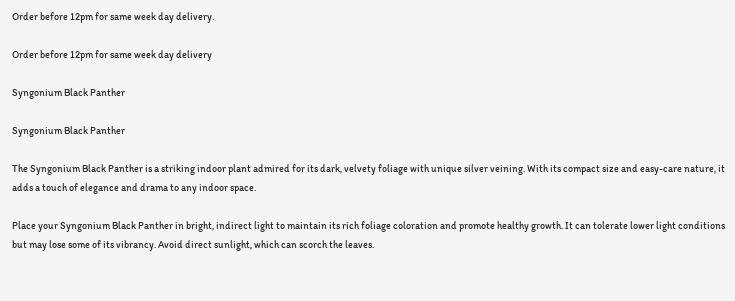Order before 12pm for same week day delivery.

Order before 12pm for same week day delivery

Syngonium Black Panther

Syngonium Black Panther

The Syngonium Black Panther is a striking indoor plant admired for its dark, velvety foliage with unique silver veining. With its compact size and easy-care nature, it adds a touch of elegance and drama to any indoor space.

Place your Syngonium Black Panther in bright, indirect light to maintain its rich foliage coloration and promote healthy growth. It can tolerate lower light conditions but may lose some of its vibrancy. Avoid direct sunlight, which can scorch the leaves.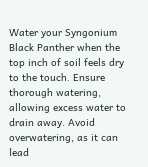Water your Syngonium Black Panther when the top inch of soil feels dry to the touch. Ensure thorough watering, allowing excess water to drain away. Avoid overwatering, as it can lead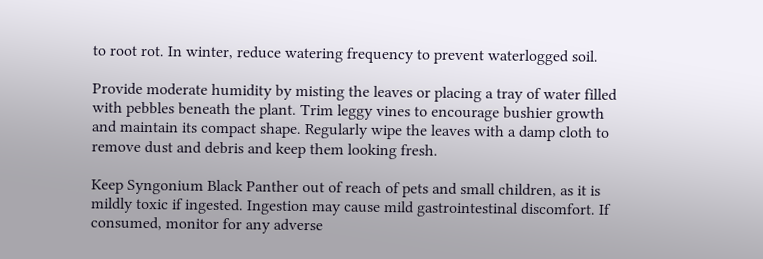to root rot. In winter, reduce watering frequency to prevent waterlogged soil.

Provide moderate humidity by misting the leaves or placing a tray of water filled with pebbles beneath the plant. Trim leggy vines to encourage bushier growth and maintain its compact shape. Regularly wipe the leaves with a damp cloth to remove dust and debris and keep them looking fresh.

Keep Syngonium Black Panther out of reach of pets and small children, as it is mildly toxic if ingested. Ingestion may cause mild gastrointestinal discomfort. If consumed, monitor for any adverse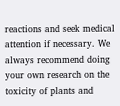reactions and seek medical attention if necessary. We always recommend doing your own research on the toxicity of plants and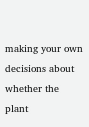making your own decisions about whether the plant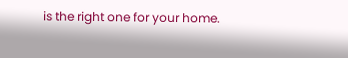is the right one for your home.